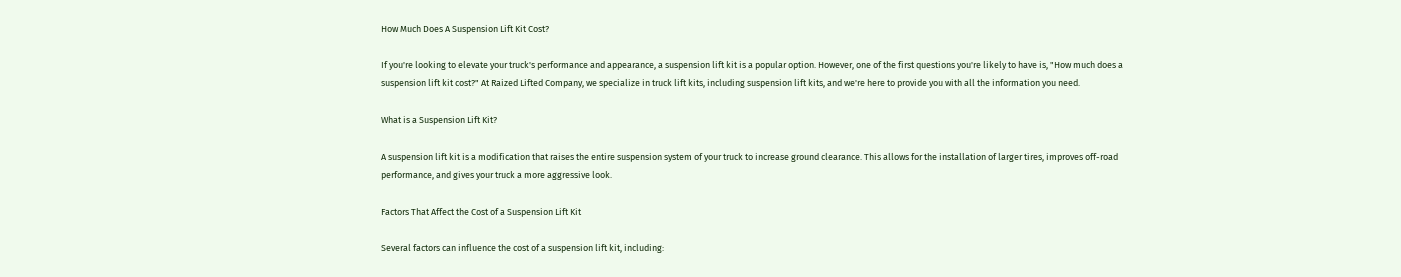How Much Does A Suspension Lift Kit Cost?

If you're looking to elevate your truck's performance and appearance, a suspension lift kit is a popular option. However, one of the first questions you're likely to have is, "How much does a suspension lift kit cost?" At Raized Lifted Company, we specialize in truck lift kits, including suspension lift kits, and we're here to provide you with all the information you need.

What is a Suspension Lift Kit?

A suspension lift kit is a modification that raises the entire suspension system of your truck to increase ground clearance. This allows for the installation of larger tires, improves off-road performance, and gives your truck a more aggressive look.

Factors That Affect the Cost of a Suspension Lift Kit

Several factors can influence the cost of a suspension lift kit, including: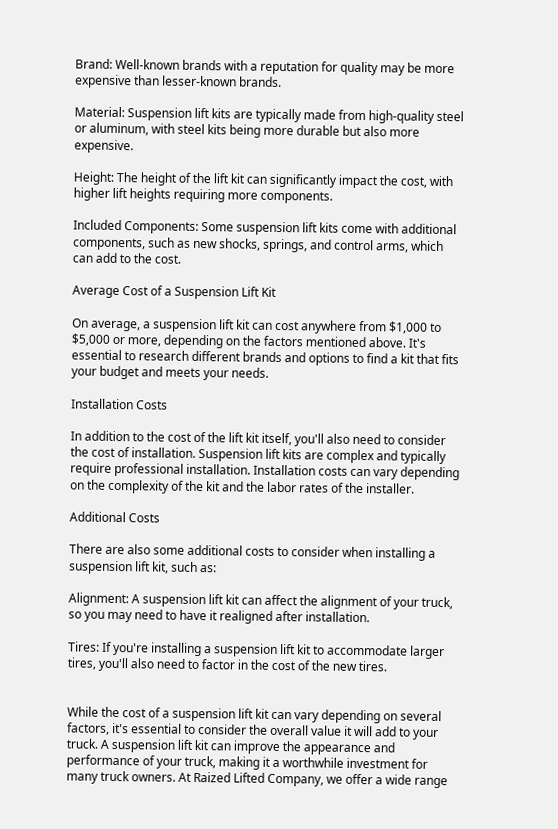Brand: Well-known brands with a reputation for quality may be more expensive than lesser-known brands.

Material: Suspension lift kits are typically made from high-quality steel or aluminum, with steel kits being more durable but also more expensive.

Height: The height of the lift kit can significantly impact the cost, with higher lift heights requiring more components.

Included Components: Some suspension lift kits come with additional components, such as new shocks, springs, and control arms, which can add to the cost.

Average Cost of a Suspension Lift Kit

On average, a suspension lift kit can cost anywhere from $1,000 to $5,000 or more, depending on the factors mentioned above. It's essential to research different brands and options to find a kit that fits your budget and meets your needs.

Installation Costs

In addition to the cost of the lift kit itself, you'll also need to consider the cost of installation. Suspension lift kits are complex and typically require professional installation. Installation costs can vary depending on the complexity of the kit and the labor rates of the installer.

Additional Costs

There are also some additional costs to consider when installing a suspension lift kit, such as:

Alignment: A suspension lift kit can affect the alignment of your truck, so you may need to have it realigned after installation.

Tires: If you're installing a suspension lift kit to accommodate larger tires, you'll also need to factor in the cost of the new tires.


While the cost of a suspension lift kit can vary depending on several factors, it's essential to consider the overall value it will add to your truck. A suspension lift kit can improve the appearance and performance of your truck, making it a worthwhile investment for many truck owners. At Raized Lifted Company, we offer a wide range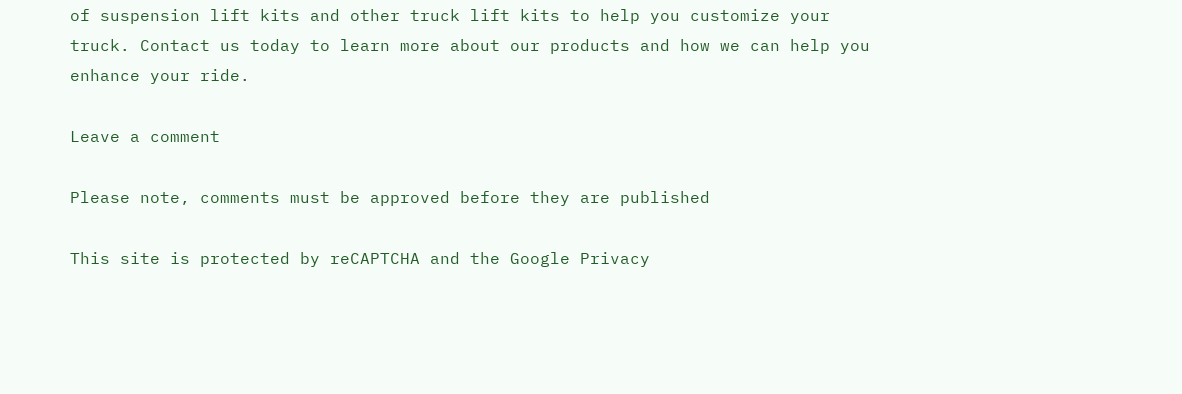of suspension lift kits and other truck lift kits to help you customize your truck. Contact us today to learn more about our products and how we can help you enhance your ride.

Leave a comment

Please note, comments must be approved before they are published

This site is protected by reCAPTCHA and the Google Privacy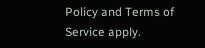Policy and Terms of Service apply.